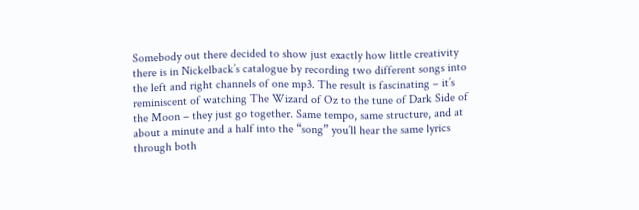Somebody out there decided to show just exactly how little creativity there is in Nickelback’s catalogue by recording two different songs into the left and right channels of one mp3. The result is fascinating – it’s reminiscent of watching The Wizard of Oz to the tune of Dark Side of the Moon – they just go together. Same tempo, same structure, and at about a minute and a half into the “song” you’ll hear the same lyrics through both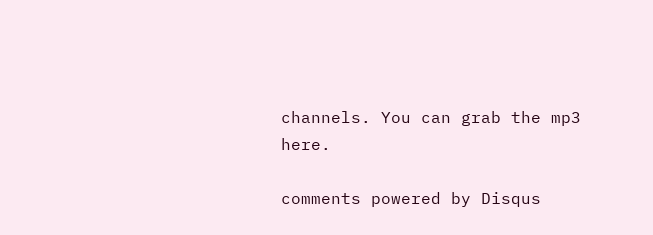channels. You can grab the mp3 here.

comments powered by Disqus